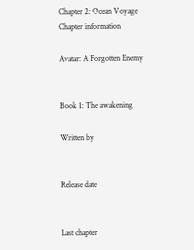Chapter 2: Ocean Voyage
Chapter information

Avatar: A Forgotten Enemy


Book 1: The awakening

Written by


Release date


Last chapter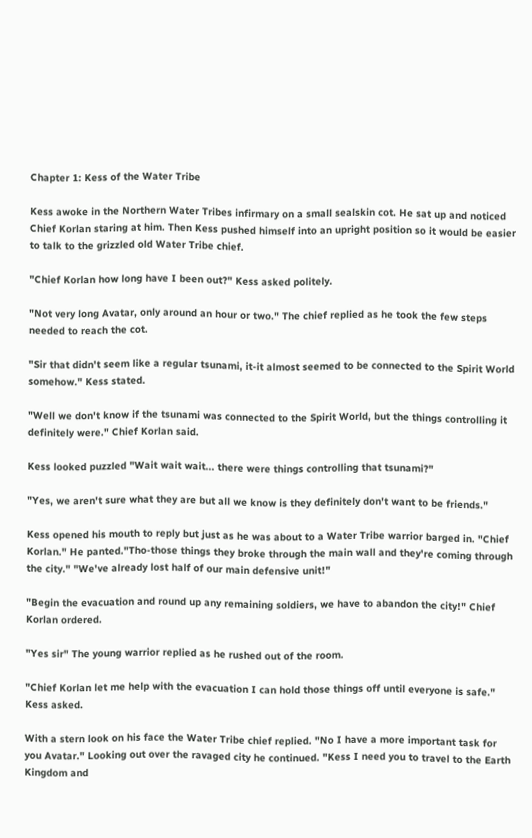Chapter 1: Kess of the Water Tribe

Kess awoke in the Northern Water Tribes infirmary on a small sealskin cot. He sat up and noticed Chief Korlan staring at him. Then Kess pushed himself into an upright position so it would be easier to talk to the grizzled old Water Tribe chief.

"Chief Korlan how long have I been out?" Kess asked politely.

"Not very long Avatar, only around an hour or two." The chief replied as he took the few steps needed to reach the cot.

"Sir that didn't seem like a regular tsunami, it-it almost seemed to be connected to the Spirit World somehow." Kess stated.

"Well we don't know if the tsunami was connected to the Spirit World, but the things controlling it definitely were." Chief Korlan said.

Kess looked puzzled "Wait wait wait... there were things controlling that tsunami?"

"Yes, we aren't sure what they are but all we know is they definitely don't want to be friends."

Kess opened his mouth to reply but just as he was about to a Water Tribe warrior barged in. "Chief Korlan." He panted."Tho-those things they broke through the main wall and they're coming through the city." "We've already lost half of our main defensive unit!"

"Begin the evacuation and round up any remaining soldiers, we have to abandon the city!" Chief Korlan ordered.

"Yes sir" The young warrior replied as he rushed out of the room.

"Chief Korlan let me help with the evacuation I can hold those things off until everyone is safe." Kess asked.

With a stern look on his face the Water Tribe chief replied. "No I have a more important task for you Avatar." Looking out over the ravaged city he continued. "Kess I need you to travel to the Earth Kingdom and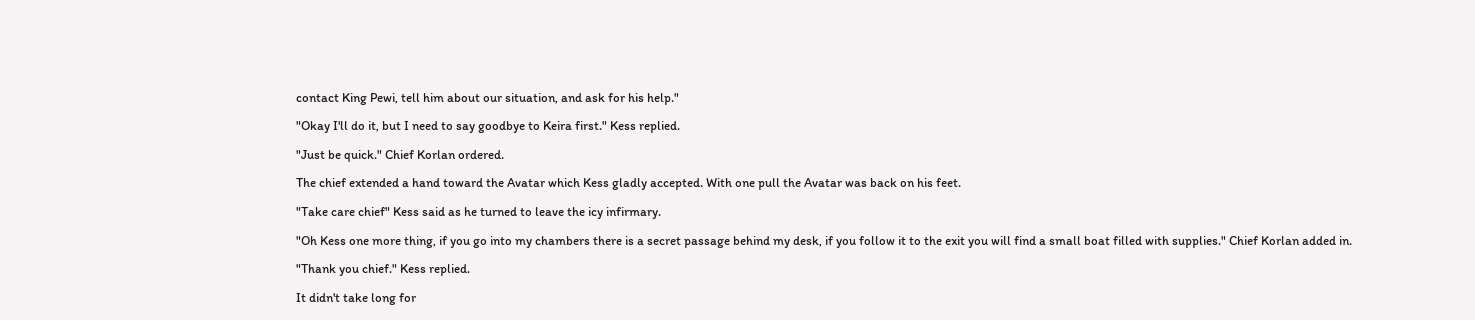contact King Pewi, tell him about our situation, and ask for his help."

"Okay I'll do it, but I need to say goodbye to Keira first." Kess replied.

"Just be quick." Chief Korlan ordered.

The chief extended a hand toward the Avatar which Kess gladly accepted. With one pull the Avatar was back on his feet.

"Take care chief" Kess said as he turned to leave the icy infirmary.

"Oh Kess one more thing, if you go into my chambers there is a secret passage behind my desk, if you follow it to the exit you will find a small boat filled with supplies." Chief Korlan added in.

"Thank you chief." Kess replied.

It didn't take long for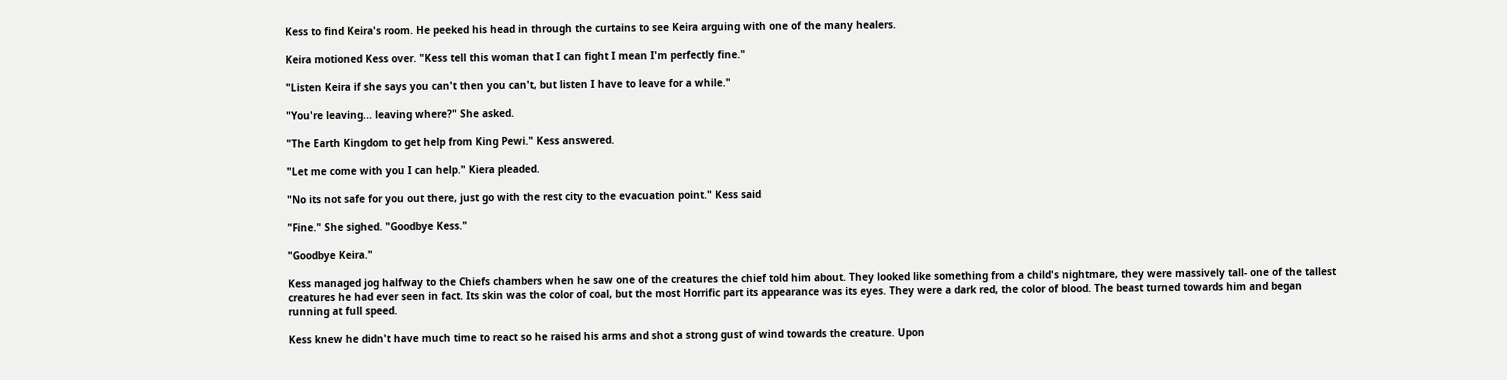Kess to find Keira's room. He peeked his head in through the curtains to see Keira arguing with one of the many healers.

Keira motioned Kess over. "Kess tell this woman that I can fight I mean I'm perfectly fine."

"Listen Keira if she says you can't then you can't, but listen I have to leave for a while."

"You're leaving... leaving where?" She asked.

"The Earth Kingdom to get help from King Pewi." Kess answered.

"Let me come with you I can help." Kiera pleaded.

"No its not safe for you out there, just go with the rest city to the evacuation point." Kess said

"Fine." She sighed. "Goodbye Kess."

"Goodbye Keira."

Kess managed jog halfway to the Chiefs chambers when he saw one of the creatures the chief told him about. They looked like something from a child's nightmare, they were massively tall- one of the tallest creatures he had ever seen in fact. Its skin was the color of coal, but the most Horrific part its appearance was its eyes. They were a dark red, the color of blood. The beast turned towards him and began running at full speed.

Kess knew he didn't have much time to react so he raised his arms and shot a strong gust of wind towards the creature. Upon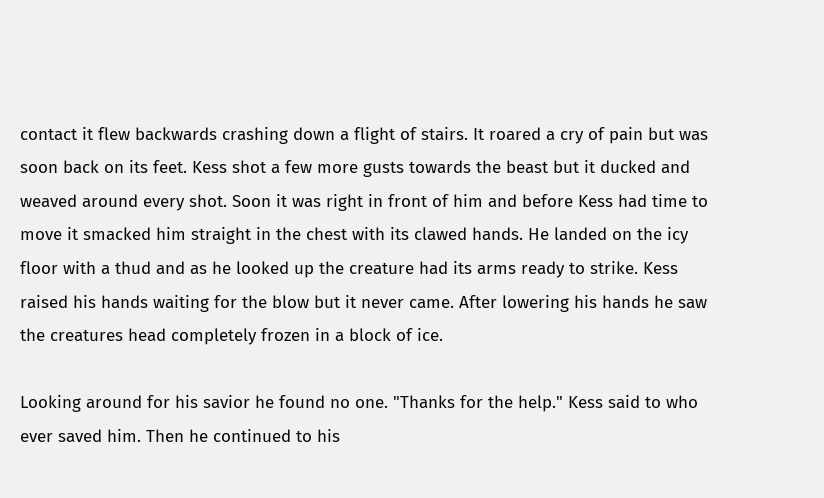contact it flew backwards crashing down a flight of stairs. It roared a cry of pain but was soon back on its feet. Kess shot a few more gusts towards the beast but it ducked and weaved around every shot. Soon it was right in front of him and before Kess had time to move it smacked him straight in the chest with its clawed hands. He landed on the icy floor with a thud and as he looked up the creature had its arms ready to strike. Kess raised his hands waiting for the blow but it never came. After lowering his hands he saw the creatures head completely frozen in a block of ice.

Looking around for his savior he found no one. "Thanks for the help." Kess said to who ever saved him. Then he continued to his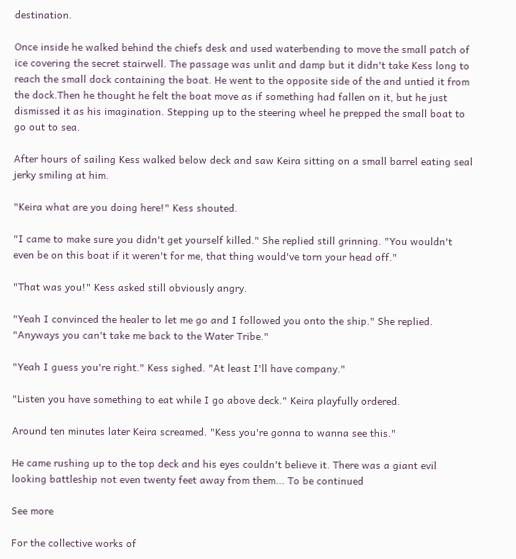destination.

Once inside he walked behind the chiefs desk and used waterbending to move the small patch of ice covering the secret stairwell. The passage was unlit and damp but it didn't take Kess long to reach the small dock containing the boat. He went to the opposite side of the and untied it from the dock.Then he thought he felt the boat move as if something had fallen on it, but he just dismissed it as his imagination. Stepping up to the steering wheel he prepped the small boat to go out to sea.

After hours of sailing Kess walked below deck and saw Keira sitting on a small barrel eating seal jerky smiling at him.

"Keira what are you doing here!" Kess shouted.

"I came to make sure you didn't get yourself killed." She replied still grinning. "You wouldn't even be on this boat if it weren't for me, that thing would've torn your head off."

"That was you!" Kess asked still obviously angry.

"Yeah I convinced the healer to let me go and I followed you onto the ship." She replied. "Anyways you can't take me back to the Water Tribe."

"Yeah I guess you're right." Kess sighed. "At least I'll have company."

"Listen you have something to eat while I go above deck." Keira playfully ordered.

Around ten minutes later Keira screamed. "Kess you're gonna to wanna see this."

He came rushing up to the top deck and his eyes couldn't believe it. There was a giant evil looking battleship not even twenty feet away from them... To be continued

See more

For the collective works of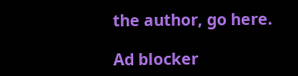the author, go here.

Ad blocker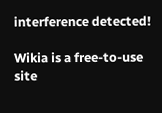interference detected!

Wikia is a free-to-use site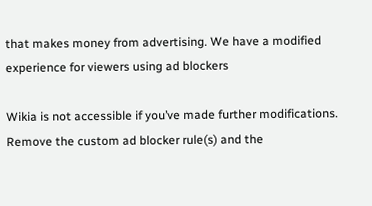that makes money from advertising. We have a modified experience for viewers using ad blockers

Wikia is not accessible if you’ve made further modifications. Remove the custom ad blocker rule(s) and the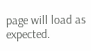page will load as expected.